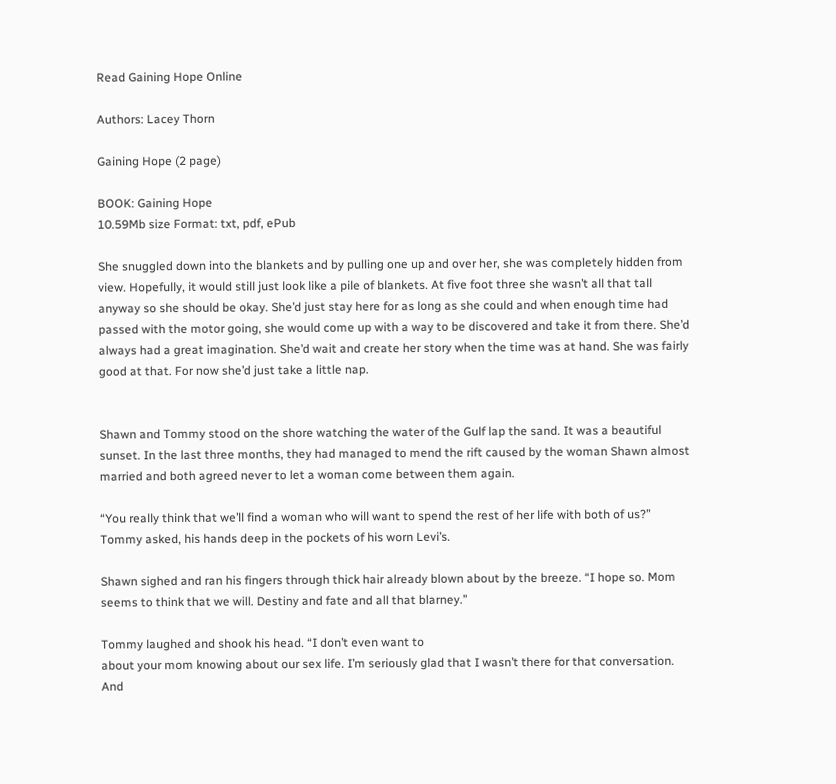Read Gaining Hope Online

Authors: Lacey Thorn

Gaining Hope (2 page)

BOOK: Gaining Hope
10.59Mb size Format: txt, pdf, ePub

She snuggled down into the blankets and by pulling one up and over her, she was completely hidden from view. Hopefully, it would still just look like a pile of blankets. At five foot three she wasn’t all that tall anyway so she should be okay. She’d just stay here for as long as she could and when enough time had passed with the motor going, she would come up with a way to be discovered and take it from there. She’d always had a great imagination. She’d wait and create her story when the time was at hand. She was fairly good at that. For now she’d just take a little nap.


Shawn and Tommy stood on the shore watching the water of the Gulf lap the sand. It was a beautiful sunset. In the last three months, they had managed to mend the rift caused by the woman Shawn almost married and both agreed never to let a woman come between them again.

“You really think that we’ll find a woman who will want to spend the rest of her life with both of us?” Tommy asked, his hands deep in the pockets of his worn Levi’s.

Shawn sighed and ran his fingers through thick hair already blown about by the breeze. “I hope so. Mom seems to think that we will. Destiny and fate and all that blarney.”

Tommy laughed and shook his head. “I don’t even want to
about your mom knowing about our sex life. I’m seriously glad that I wasn’t there for that conversation. And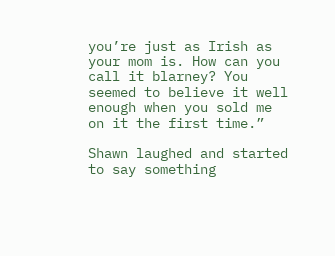you’re just as Irish as your mom is. How can you call it blarney? You seemed to believe it well enough when you sold me on it the first time.”

Shawn laughed and started to say something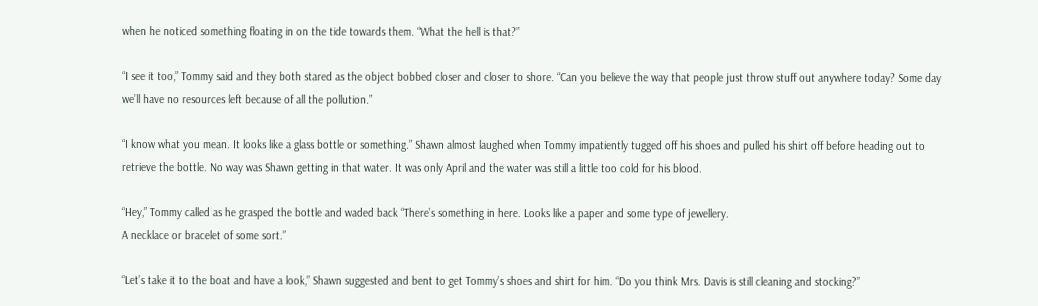when he noticed something floating in on the tide towards them. “What the hell is that?”

“I see it too,” Tommy said and they both stared as the object bobbed closer and closer to shore. “Can you believe the way that people just throw stuff out anywhere today? Some day we’ll have no resources left because of all the pollution.”

“I know what you mean. It looks like a glass bottle or something.” Shawn almost laughed when Tommy impatiently tugged off his shoes and pulled his shirt off before heading out to retrieve the bottle. No way was Shawn getting in that water. It was only April and the water was still a little too cold for his blood.

“Hey,” Tommy called as he grasped the bottle and waded back “There’s something in here. Looks like a paper and some type of jewellery.
A necklace or bracelet of some sort.”

“Let’s take it to the boat and have a look,” Shawn suggested and bent to get Tommy’s shoes and shirt for him. “Do you think Mrs. Davis is still cleaning and stocking?”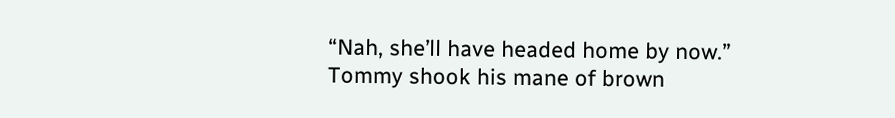“Nah, she’ll have headed home by now.” Tommy shook his mane of brown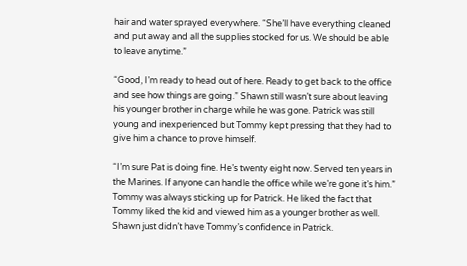hair and water sprayed everywhere. “She’ll have everything cleaned and put away and all the supplies stocked for us. We should be able to leave anytime.”

“Good, I’m ready to head out of here. Ready to get back to the office and see how things are going.” Shawn still wasn’t sure about leaving his younger brother in charge while he was gone. Patrick was still young and inexperienced but Tommy kept pressing that they had to give him a chance to prove himself.

“I’m sure Pat is doing fine. He’s twenty eight now. Served ten years in the Marines. If anyone can handle the office while we’re gone it’s him.” Tommy was always sticking up for Patrick. He liked the fact that Tommy liked the kid and viewed him as a younger brother as well.
Shawn just didn’t have Tommy’s confidence in Patrick.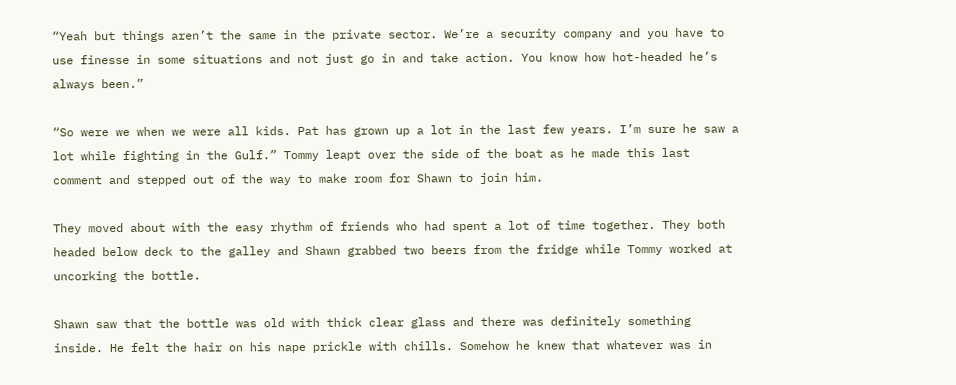“Yeah but things aren’t the same in the private sector. We’re a security company and you have to use finesse in some situations and not just go in and take action. You know how hot-headed he’s always been.”

“So were we when we were all kids. Pat has grown up a lot in the last few years. I’m sure he saw a lot while fighting in the Gulf.” Tommy leapt over the side of the boat as he made this last comment and stepped out of the way to make room for Shawn to join him.

They moved about with the easy rhythm of friends who had spent a lot of time together. They both headed below deck to the galley and Shawn grabbed two beers from the fridge while Tommy worked at uncorking the bottle.

Shawn saw that the bottle was old with thick clear glass and there was definitely something inside. He felt the hair on his nape prickle with chills. Somehow he knew that whatever was in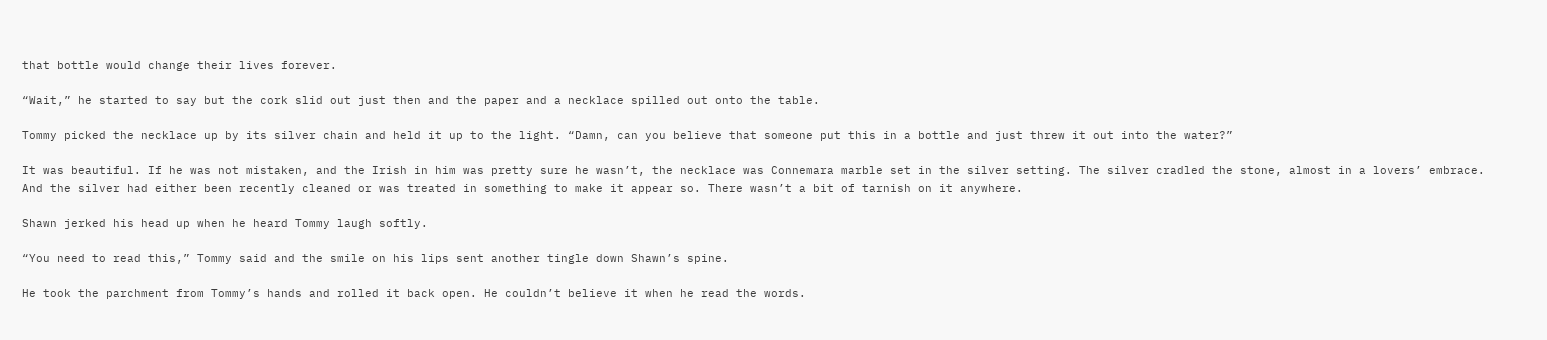that bottle would change their lives forever.

“Wait,” he started to say but the cork slid out just then and the paper and a necklace spilled out onto the table.

Tommy picked the necklace up by its silver chain and held it up to the light. “Damn, can you believe that someone put this in a bottle and just threw it out into the water?”

It was beautiful. If he was not mistaken, and the Irish in him was pretty sure he wasn’t, the necklace was Connemara marble set in the silver setting. The silver cradled the stone, almost in a lovers’ embrace. And the silver had either been recently cleaned or was treated in something to make it appear so. There wasn’t a bit of tarnish on it anywhere.

Shawn jerked his head up when he heard Tommy laugh softly.

“You need to read this,” Tommy said and the smile on his lips sent another tingle down Shawn’s spine.

He took the parchment from Tommy’s hands and rolled it back open. He couldn’t believe it when he read the words.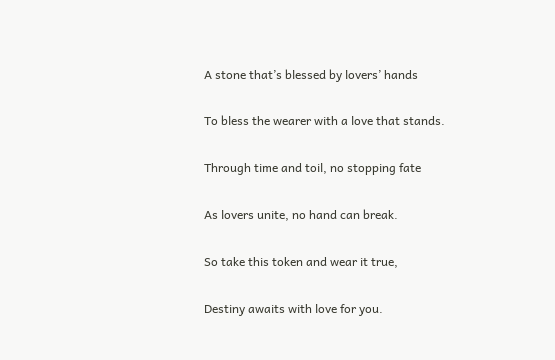A stone that’s blessed by lovers’ hands

To bless the wearer with a love that stands.

Through time and toil, no stopping fate

As lovers unite, no hand can break.

So take this token and wear it true,

Destiny awaits with love for you.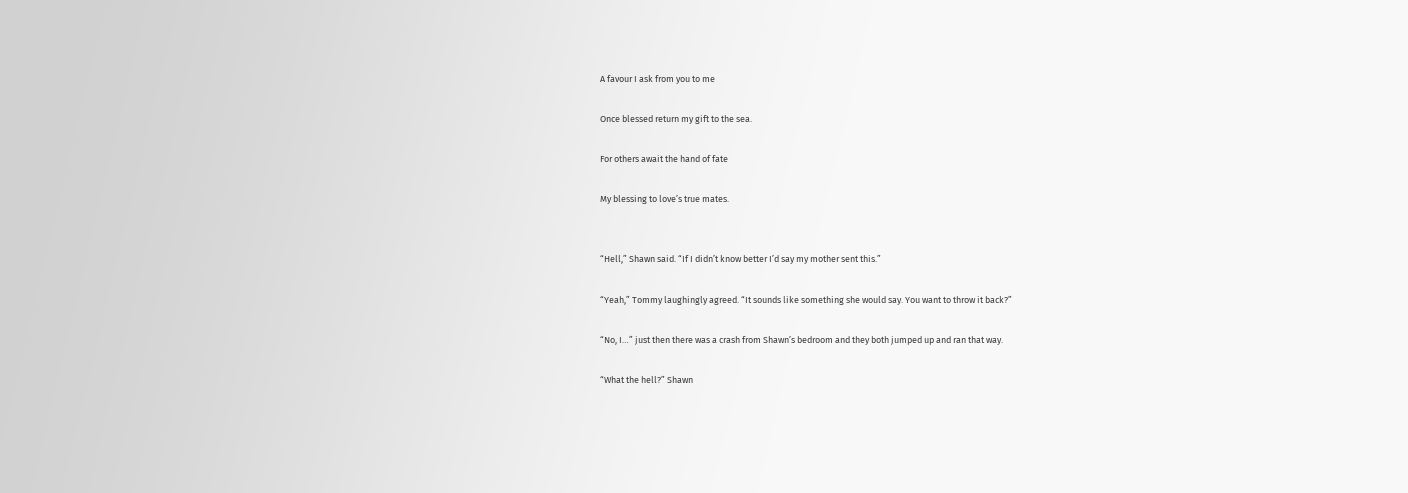A favour I ask from you to me

Once blessed return my gift to the sea.

For others await the hand of fate

My blessing to love’s true mates.


“Hell,” Shawn said. “If I didn’t know better I’d say my mother sent this.”

“Yeah,” Tommy laughingly agreed. “It sounds like something she would say. You want to throw it back?”

“No, I…” just then there was a crash from Shawn’s bedroom and they both jumped up and ran that way.

“What the hell?” Shawn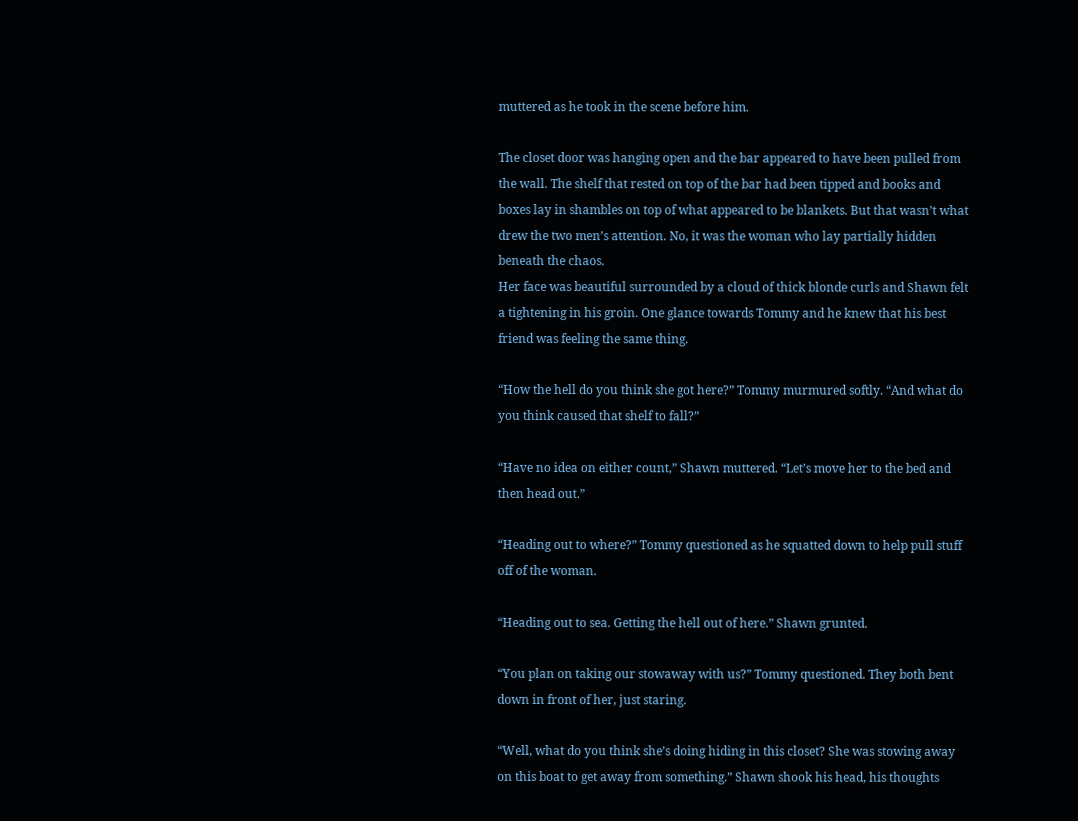muttered as he took in the scene before him.

The closet door was hanging open and the bar appeared to have been pulled from the wall. The shelf that rested on top of the bar had been tipped and books and boxes lay in shambles on top of what appeared to be blankets. But that wasn’t what drew the two men’s attention. No, it was the woman who lay partially hidden beneath the chaos.
Her face was beautiful surrounded by a cloud of thick blonde curls and Shawn felt a tightening in his groin. One glance towards Tommy and he knew that his best friend was feeling the same thing.

“How the hell do you think she got here?” Tommy murmured softly. “And what do you think caused that shelf to fall?”

“Have no idea on either count,” Shawn muttered. “Let’s move her to the bed and then head out.”

“Heading out to where?” Tommy questioned as he squatted down to help pull stuff off of the woman.

“Heading out to sea. Getting the hell out of here.” Shawn grunted.

“You plan on taking our stowaway with us?” Tommy questioned. They both bent down in front of her, just staring.

“Well, what do you think she’s doing hiding in this closet? She was stowing away on this boat to get away from something.” Shawn shook his head, his thoughts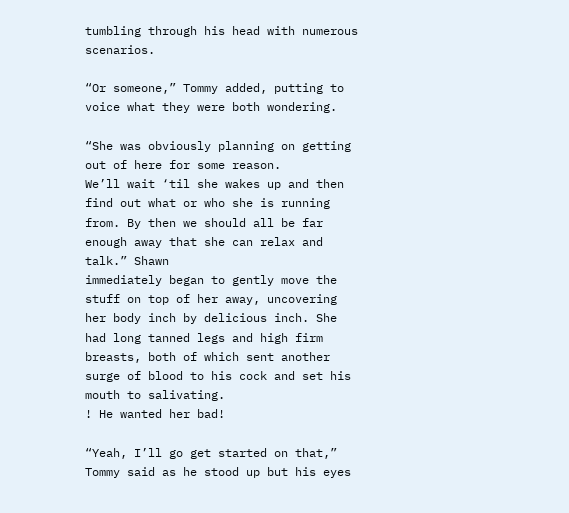tumbling through his head with numerous scenarios.

“Or someone,” Tommy added, putting to voice what they were both wondering.

“She was obviously planning on getting out of here for some reason.
We’ll wait ‘til she wakes up and then find out what or who she is running from. By then we should all be far enough away that she can relax and talk.” Shawn
immediately began to gently move the stuff on top of her away, uncovering her body inch by delicious inch. She had long tanned legs and high firm breasts, both of which sent another surge of blood to his cock and set his mouth to salivating.
! He wanted her bad!

“Yeah, I’ll go get started on that,” Tommy said as he stood up but his eyes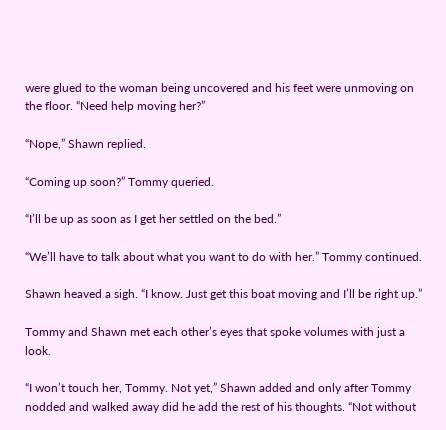were glued to the woman being uncovered and his feet were unmoving on the floor. “Need help moving her?”

“Nope,” Shawn replied.

“Coming up soon?” Tommy queried.

“I’ll be up as soon as I get her settled on the bed.”

“We’ll have to talk about what you want to do with her.” Tommy continued.

Shawn heaved a sigh. “I know. Just get this boat moving and I’ll be right up.”

Tommy and Shawn met each other’s eyes that spoke volumes with just a look.

“I won’t touch her, Tommy. Not yet,” Shawn added and only after Tommy nodded and walked away did he add the rest of his thoughts. “Not without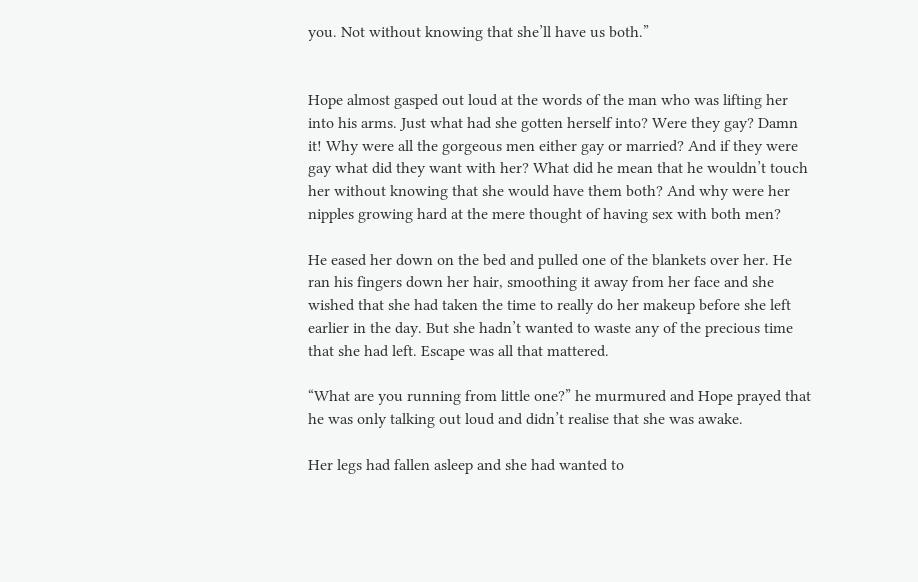you. Not without knowing that she’ll have us both.”


Hope almost gasped out loud at the words of the man who was lifting her into his arms. Just what had she gotten herself into? Were they gay? Damn it! Why were all the gorgeous men either gay or married? And if they were gay what did they want with her? What did he mean that he wouldn’t touch her without knowing that she would have them both? And why were her nipples growing hard at the mere thought of having sex with both men?

He eased her down on the bed and pulled one of the blankets over her. He ran his fingers down her hair, smoothing it away from her face and she wished that she had taken the time to really do her makeup before she left earlier in the day. But she hadn’t wanted to waste any of the precious time that she had left. Escape was all that mattered.

“What are you running from little one?” he murmured and Hope prayed that he was only talking out loud and didn’t realise that she was awake.

Her legs had fallen asleep and she had wanted to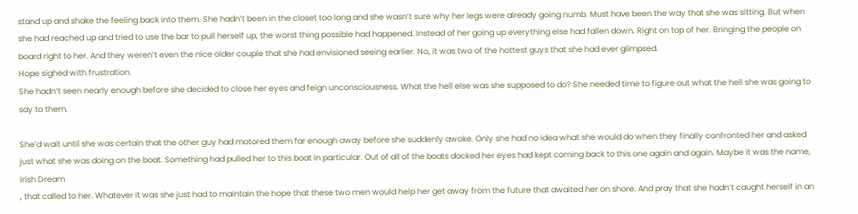stand up and shake the feeling back into them. She hadn’t been in the closet too long and she wasn’t sure why her legs were already going numb. Must have been the way that she was sitting. But when she had reached up and tried to use the bar to pull herself up, the worst thing possible had happened. Instead of her going up everything else had fallen down. Right on top of her. Bringing the people on board right to her. And they weren’t even the nice older couple that she had envisioned seeing earlier. No, it was two of the hottest guys that she had ever glimpsed.
Hope sighed with frustration.
She hadn’t seen nearly enough before she decided to close her eyes and feign unconsciousness. What the hell else was she supposed to do? She needed time to figure out what the hell she was going to say to them.

She’d wait until she was certain that the other guy had motored them far enough away before she suddenly awoke. Only she had no idea what she would do when they finally confronted her and asked just what she was doing on the boat. Something had pulled her to this boat in particular. Out of all of the boats docked her eyes had kept coming back to this one again and again. Maybe it was the name,
Irish Dream
, that called to her. Whatever it was she just had to maintain the hope that these two men would help her get away from the future that awaited her on shore. And pray that she hadn’t caught herself in an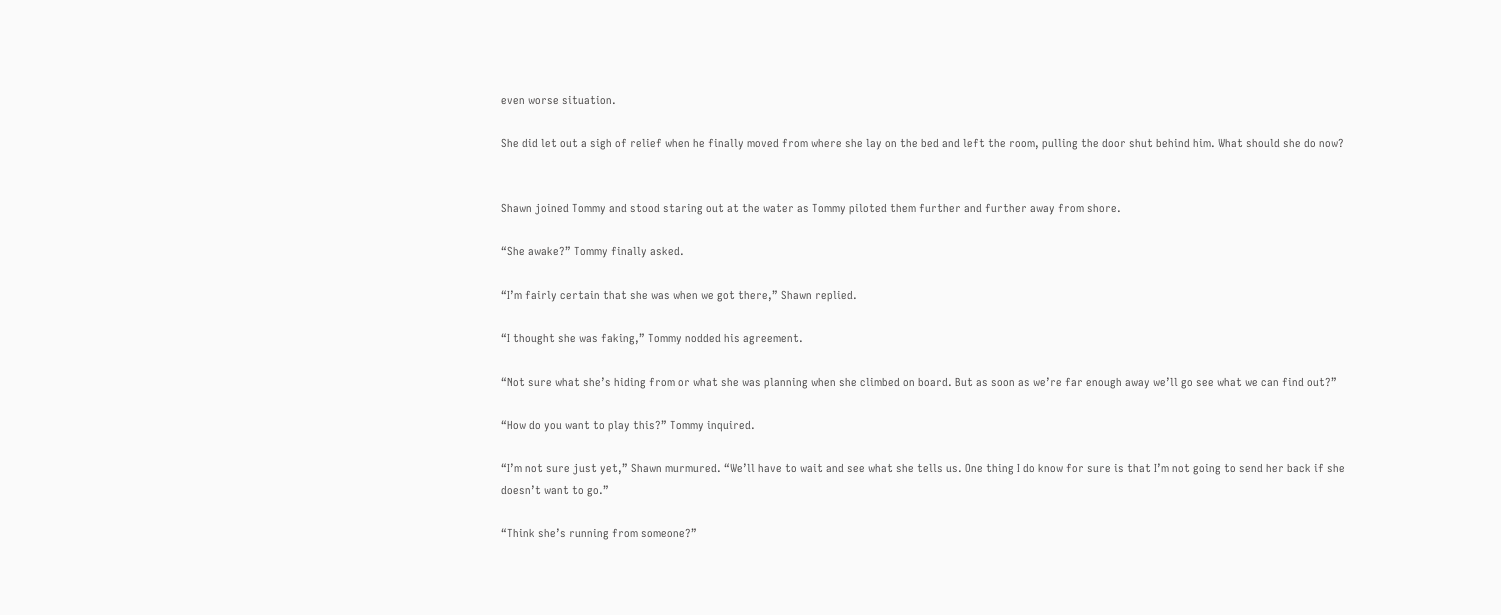even worse situation.

She did let out a sigh of relief when he finally moved from where she lay on the bed and left the room, pulling the door shut behind him. What should she do now?


Shawn joined Tommy and stood staring out at the water as Tommy piloted them further and further away from shore.

“She awake?” Tommy finally asked.

“I’m fairly certain that she was when we got there,” Shawn replied.

“I thought she was faking,” Tommy nodded his agreement.

“Not sure what she’s hiding from or what she was planning when she climbed on board. But as soon as we’re far enough away we’ll go see what we can find out?”

“How do you want to play this?” Tommy inquired.

“I’m not sure just yet,” Shawn murmured. “We’ll have to wait and see what she tells us. One thing I do know for sure is that I’m not going to send her back if she doesn’t want to go.”

“Think she’s running from someone?”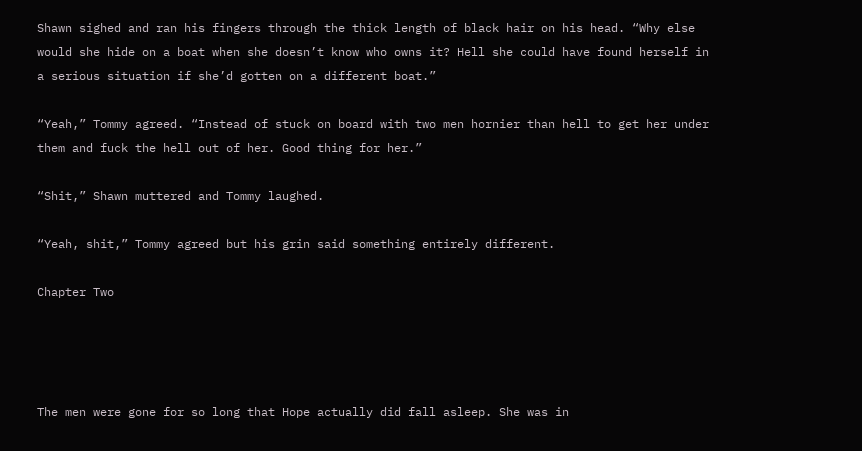Shawn sighed and ran his fingers through the thick length of black hair on his head. “Why else would she hide on a boat when she doesn’t know who owns it? Hell she could have found herself in a serious situation if she’d gotten on a different boat.”

“Yeah,” Tommy agreed. “Instead of stuck on board with two men hornier than hell to get her under them and fuck the hell out of her. Good thing for her.”

“Shit,” Shawn muttered and Tommy laughed.

“Yeah, shit,” Tommy agreed but his grin said something entirely different.

Chapter Two




The men were gone for so long that Hope actually did fall asleep. She was in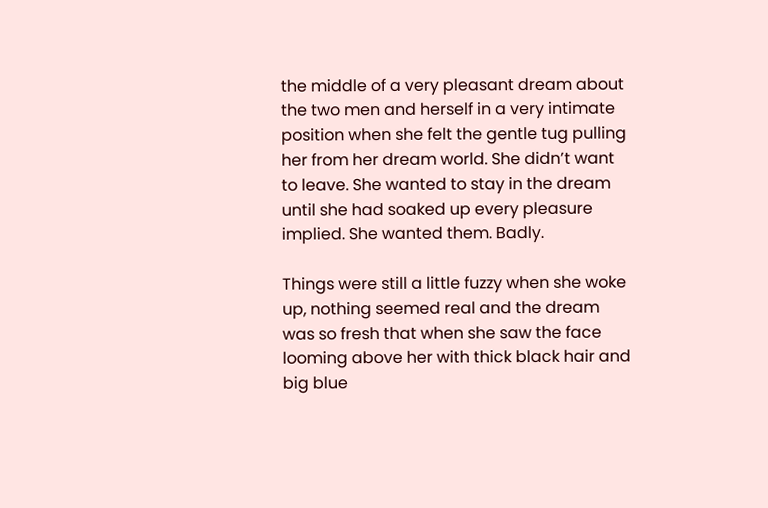the middle of a very pleasant dream about the two men and herself in a very intimate position when she felt the gentle tug pulling her from her dream world. She didn’t want to leave. She wanted to stay in the dream until she had soaked up every pleasure implied. She wanted them. Badly.

Things were still a little fuzzy when she woke up, nothing seemed real and the dream was so fresh that when she saw the face looming above her with thick black hair and big blue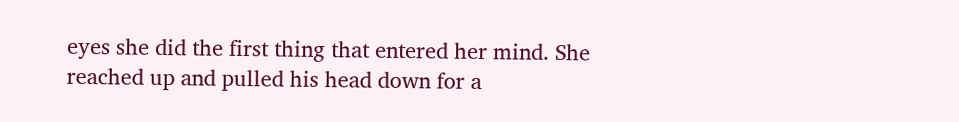eyes she did the first thing that entered her mind. She reached up and pulled his head down for a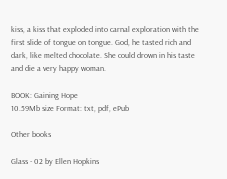kiss, a kiss that exploded into carnal exploration with the first slide of tongue on tongue. God, he tasted rich and dark, like melted chocolate. She could drown in his taste and die a very happy woman.

BOOK: Gaining Hope
10.59Mb size Format: txt, pdf, ePub

Other books

Glass - 02 by Ellen Hopkins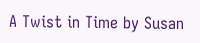A Twist in Time by Susan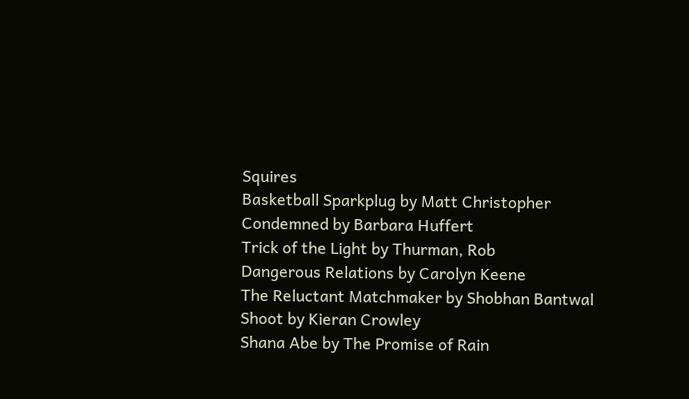Squires
Basketball Sparkplug by Matt Christopher
Condemned by Barbara Huffert
Trick of the Light by Thurman, Rob
Dangerous Relations by Carolyn Keene
The Reluctant Matchmaker by Shobhan Bantwal
Shoot by Kieran Crowley
Shana Abe by The Promise of Rain